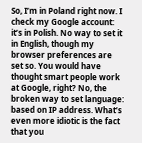So, I’m in Poland right now. I check my Google account: it’s in Polish. No way to set it in English, though my browser preferences are set so. You would have thought smart people work at Google, right? No, the broken way to set language: based on IP address. What’s even more idiotic is the fact that you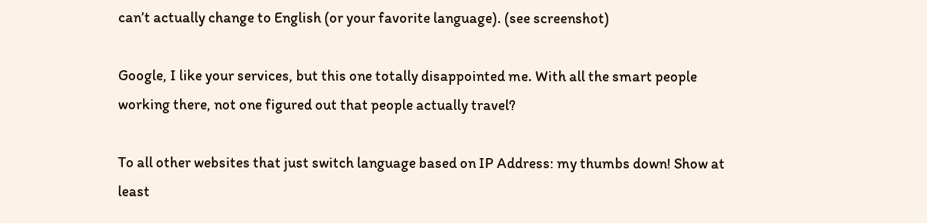can’t actually change to English (or your favorite language). (see screenshot)

Google, I like your services, but this one totally disappointed me. With all the smart people working there, not one figured out that people actually travel?

To all other websites that just switch language based on IP Address: my thumbs down! Show at least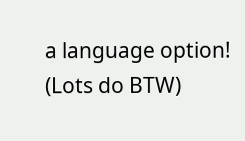a language option! (Lots do BTW)